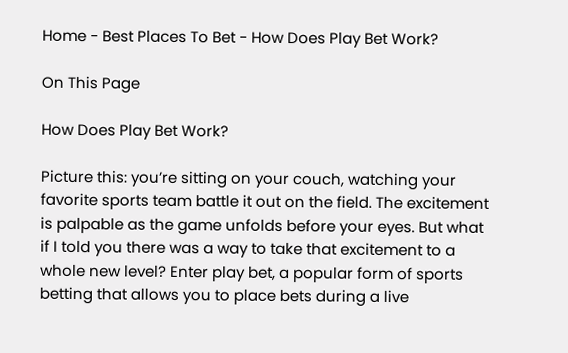Home - Best Places To Bet - How Does Play Bet Work?

On This Page

How Does Play Bet Work?

Picture this: you’re sitting on your couch, watching your favorite sports team battle it out on the field. The excitement is palpable as the game unfolds before your eyes. But what if I told you there was a way to take that excitement to a whole new level? Enter play bet, a popular form of sports betting that allows you to place bets during a live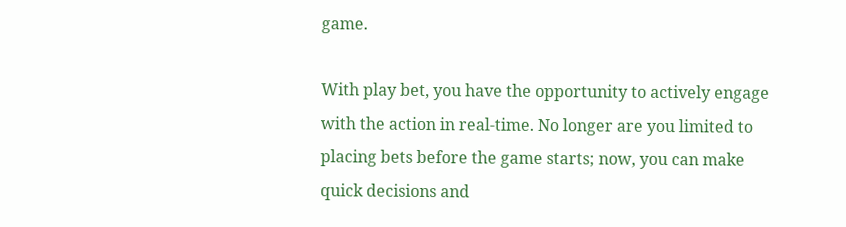game.

With play bet, you have the opportunity to actively engage with the action in real-time. No longer are you limited to placing bets before the game starts; now, you can make quick decisions and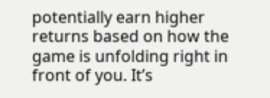potentially earn higher returns based on how the game is unfolding right in front of you. It’s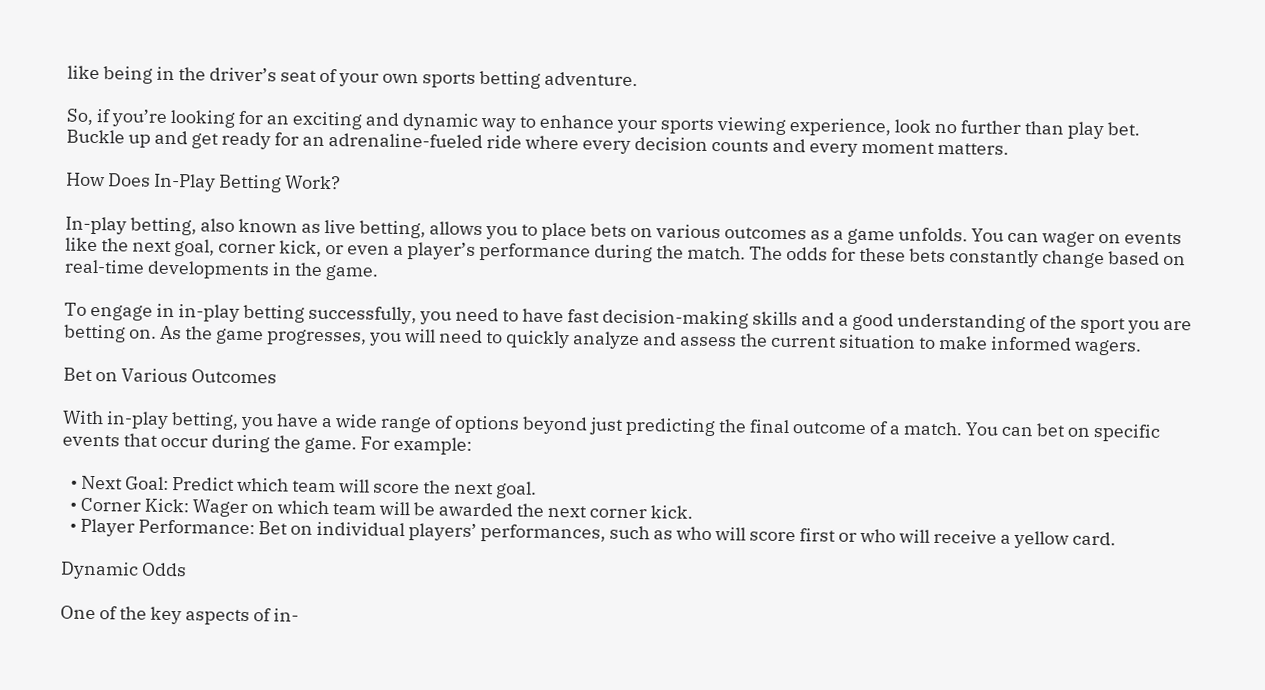like being in the driver’s seat of your own sports betting adventure.

So, if you’re looking for an exciting and dynamic way to enhance your sports viewing experience, look no further than play bet. Buckle up and get ready for an adrenaline-fueled ride where every decision counts and every moment matters.

How Does In-Play Betting Work?

In-play betting, also known as live betting, allows you to place bets on various outcomes as a game unfolds. You can wager on events like the next goal, corner kick, or even a player’s performance during the match. The odds for these bets constantly change based on real-time developments in the game.

To engage in in-play betting successfully, you need to have fast decision-making skills and a good understanding of the sport you are betting on. As the game progresses, you will need to quickly analyze and assess the current situation to make informed wagers.

Bet on Various Outcomes

With in-play betting, you have a wide range of options beyond just predicting the final outcome of a match. You can bet on specific events that occur during the game. For example:

  • Next Goal: Predict which team will score the next goal.
  • Corner Kick: Wager on which team will be awarded the next corner kick.
  • Player Performance: Bet on individual players’ performances, such as who will score first or who will receive a yellow card.

Dynamic Odds

One of the key aspects of in-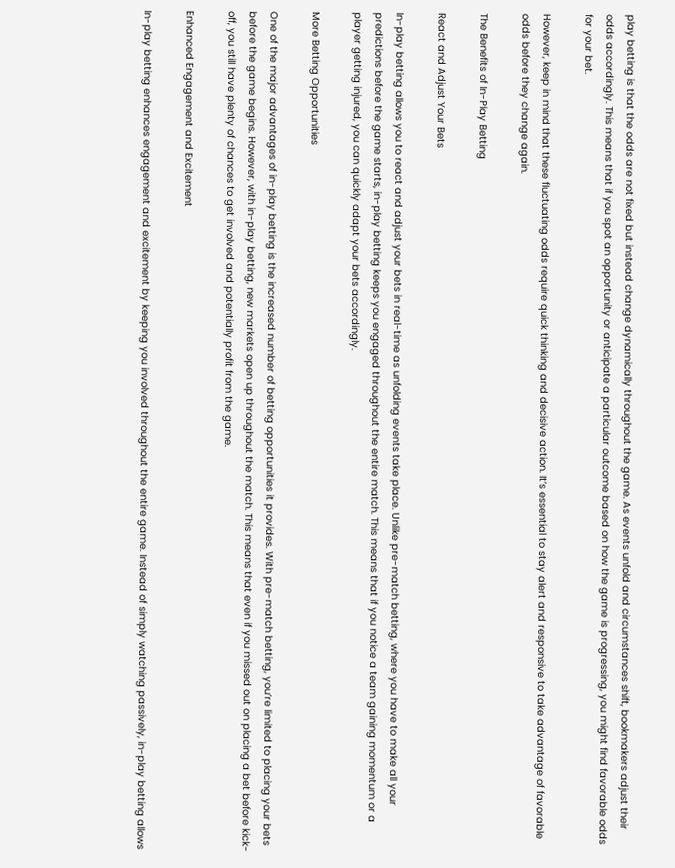play betting is that the odds are not fixed but instead change dynamically throughout the game. As events unfold and circumstances shift, bookmakers adjust their odds accordingly. This means that if you spot an opportunity or anticipate a particular outcome based on how the game is progressing, you might find favorable odds for your bet.

However, keep in mind that these fluctuating odds require quick thinking and decisive action. It’s essential to stay alert and responsive to take advantage of favorable odds before they change again.

The Benefits of In-Play Betting

React and Adjust Your Bets

In-play betting allows you to react and adjust your bets in real-time as unfolding events take place. Unlike pre-match betting, where you have to make all your predictions before the game starts, in-play betting keeps you engaged throughout the entire match. This means that if you notice a team gaining momentum or a player getting injured, you can quickly adapt your bets accordingly.

More Betting Opportunities

One of the major advantages of in-play betting is the increased number of betting opportunities it provides. With pre-match betting, you’re limited to placing your bets before the game begins. However, with in-play betting, new markets open up throughout the match. This means that even if you missed out on placing a bet before kick-off, you still have plenty of chances to get involved and potentially profit from the game.

Enhanced Engagement and Excitement

In-play betting enhances engagement and excitement by keeping you involved throughout the entire game. Instead of simply watching passively, in-play betting allows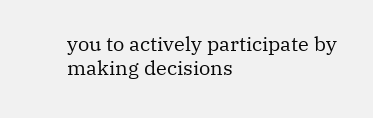you to actively participate by making decisions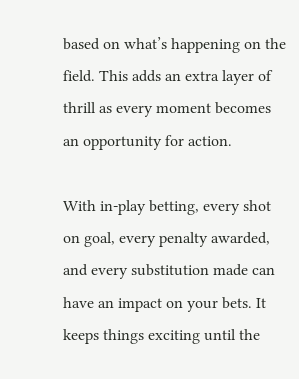based on what’s happening on the field. This adds an extra layer of thrill as every moment becomes an opportunity for action.

With in-play betting, every shot on goal, every penalty awarded, and every substitution made can have an impact on your bets. It keeps things exciting until the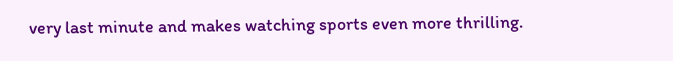very last minute and makes watching sports even more thrilling.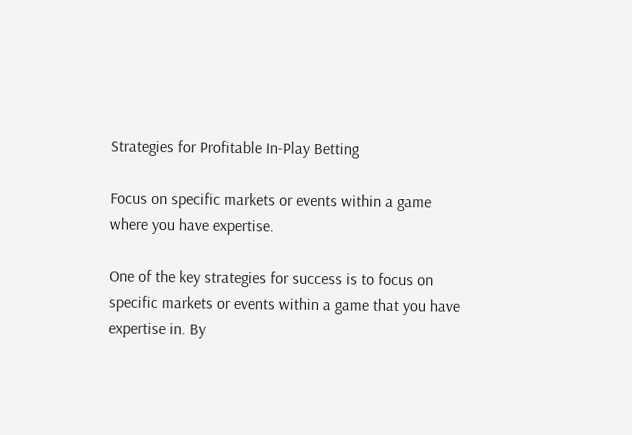Strategies for Profitable In-Play Betting

Focus on specific markets or events within a game where you have expertise.

One of the key strategies for success is to focus on specific markets or events within a game that you have expertise in. By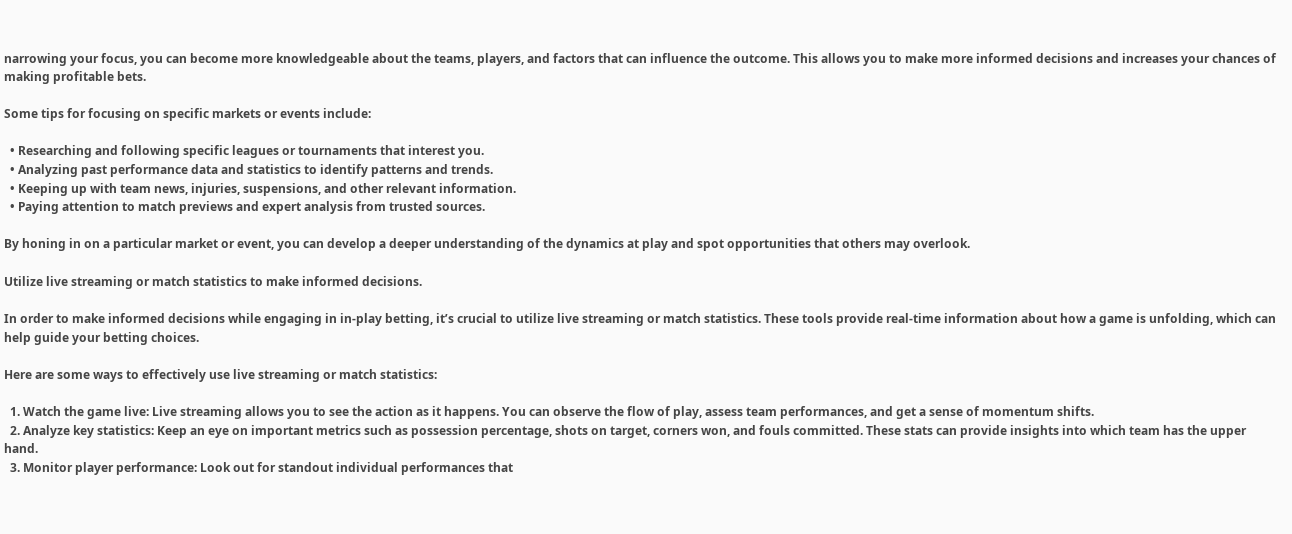narrowing your focus, you can become more knowledgeable about the teams, players, and factors that can influence the outcome. This allows you to make more informed decisions and increases your chances of making profitable bets.

Some tips for focusing on specific markets or events include:

  • Researching and following specific leagues or tournaments that interest you.
  • Analyzing past performance data and statistics to identify patterns and trends.
  • Keeping up with team news, injuries, suspensions, and other relevant information.
  • Paying attention to match previews and expert analysis from trusted sources.

By honing in on a particular market or event, you can develop a deeper understanding of the dynamics at play and spot opportunities that others may overlook.

Utilize live streaming or match statistics to make informed decisions.

In order to make informed decisions while engaging in in-play betting, it’s crucial to utilize live streaming or match statistics. These tools provide real-time information about how a game is unfolding, which can help guide your betting choices.

Here are some ways to effectively use live streaming or match statistics:

  1. Watch the game live: Live streaming allows you to see the action as it happens. You can observe the flow of play, assess team performances, and get a sense of momentum shifts.
  2. Analyze key statistics: Keep an eye on important metrics such as possession percentage, shots on target, corners won, and fouls committed. These stats can provide insights into which team has the upper hand.
  3. Monitor player performance: Look out for standout individual performances that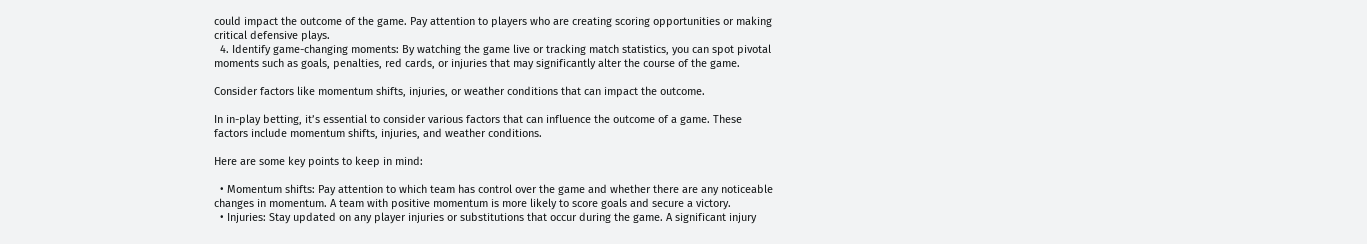could impact the outcome of the game. Pay attention to players who are creating scoring opportunities or making critical defensive plays.
  4. Identify game-changing moments: By watching the game live or tracking match statistics, you can spot pivotal moments such as goals, penalties, red cards, or injuries that may significantly alter the course of the game.

Consider factors like momentum shifts, injuries, or weather conditions that can impact the outcome.

In in-play betting, it’s essential to consider various factors that can influence the outcome of a game. These factors include momentum shifts, injuries, and weather conditions.

Here are some key points to keep in mind:

  • Momentum shifts: Pay attention to which team has control over the game and whether there are any noticeable changes in momentum. A team with positive momentum is more likely to score goals and secure a victory.
  • Injuries: Stay updated on any player injuries or substitutions that occur during the game. A significant injury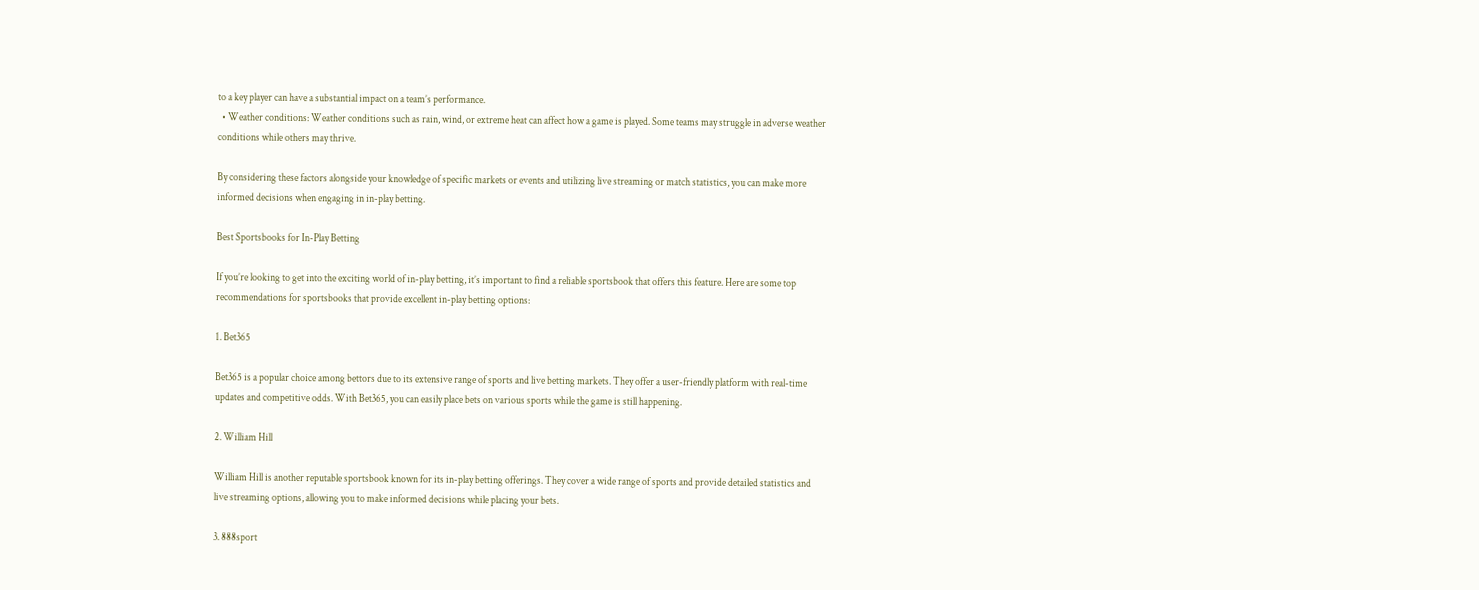to a key player can have a substantial impact on a team’s performance.
  • Weather conditions: Weather conditions such as rain, wind, or extreme heat can affect how a game is played. Some teams may struggle in adverse weather conditions while others may thrive.

By considering these factors alongside your knowledge of specific markets or events and utilizing live streaming or match statistics, you can make more informed decisions when engaging in in-play betting.

Best Sportsbooks for In-Play Betting

If you’re looking to get into the exciting world of in-play betting, it’s important to find a reliable sportsbook that offers this feature. Here are some top recommendations for sportsbooks that provide excellent in-play betting options:

1. Bet365

Bet365 is a popular choice among bettors due to its extensive range of sports and live betting markets. They offer a user-friendly platform with real-time updates and competitive odds. With Bet365, you can easily place bets on various sports while the game is still happening.

2. William Hill

William Hill is another reputable sportsbook known for its in-play betting offerings. They cover a wide range of sports and provide detailed statistics and live streaming options, allowing you to make informed decisions while placing your bets.

3. 888sport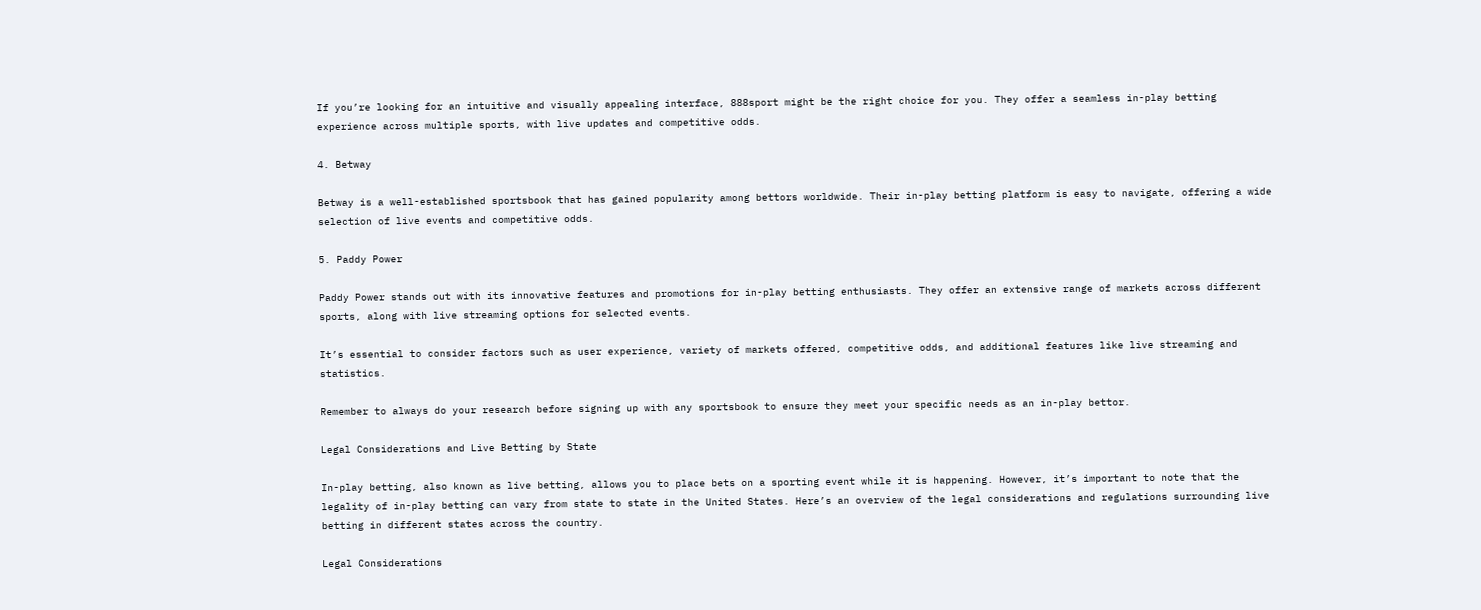If you’re looking for an intuitive and visually appealing interface, 888sport might be the right choice for you. They offer a seamless in-play betting experience across multiple sports, with live updates and competitive odds.

4. Betway

Betway is a well-established sportsbook that has gained popularity among bettors worldwide. Their in-play betting platform is easy to navigate, offering a wide selection of live events and competitive odds.

5. Paddy Power

Paddy Power stands out with its innovative features and promotions for in-play betting enthusiasts. They offer an extensive range of markets across different sports, along with live streaming options for selected events.

It’s essential to consider factors such as user experience, variety of markets offered, competitive odds, and additional features like live streaming and statistics.

Remember to always do your research before signing up with any sportsbook to ensure they meet your specific needs as an in-play bettor.

Legal Considerations and Live Betting by State

In-play betting, also known as live betting, allows you to place bets on a sporting event while it is happening. However, it’s important to note that the legality of in-play betting can vary from state to state in the United States. Here’s an overview of the legal considerations and regulations surrounding live betting in different states across the country.

Legal Considerations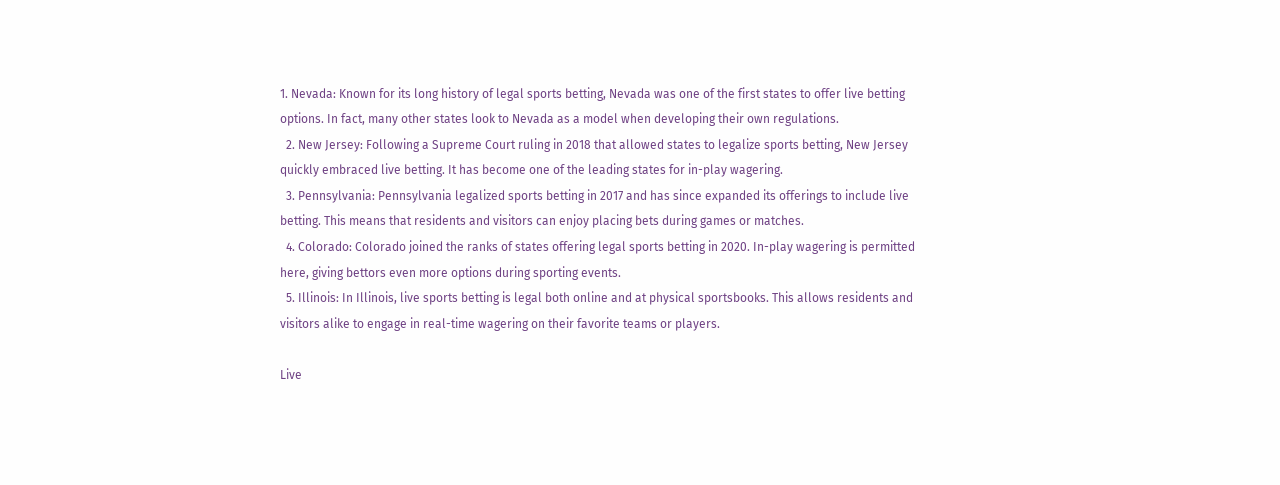1. Nevada: Known for its long history of legal sports betting, Nevada was one of the first states to offer live betting options. In fact, many other states look to Nevada as a model when developing their own regulations.
  2. New Jersey: Following a Supreme Court ruling in 2018 that allowed states to legalize sports betting, New Jersey quickly embraced live betting. It has become one of the leading states for in-play wagering.
  3. Pennsylvania: Pennsylvania legalized sports betting in 2017 and has since expanded its offerings to include live betting. This means that residents and visitors can enjoy placing bets during games or matches.
  4. Colorado: Colorado joined the ranks of states offering legal sports betting in 2020. In-play wagering is permitted here, giving bettors even more options during sporting events.
  5. Illinois: In Illinois, live sports betting is legal both online and at physical sportsbooks. This allows residents and visitors alike to engage in real-time wagering on their favorite teams or players.

Live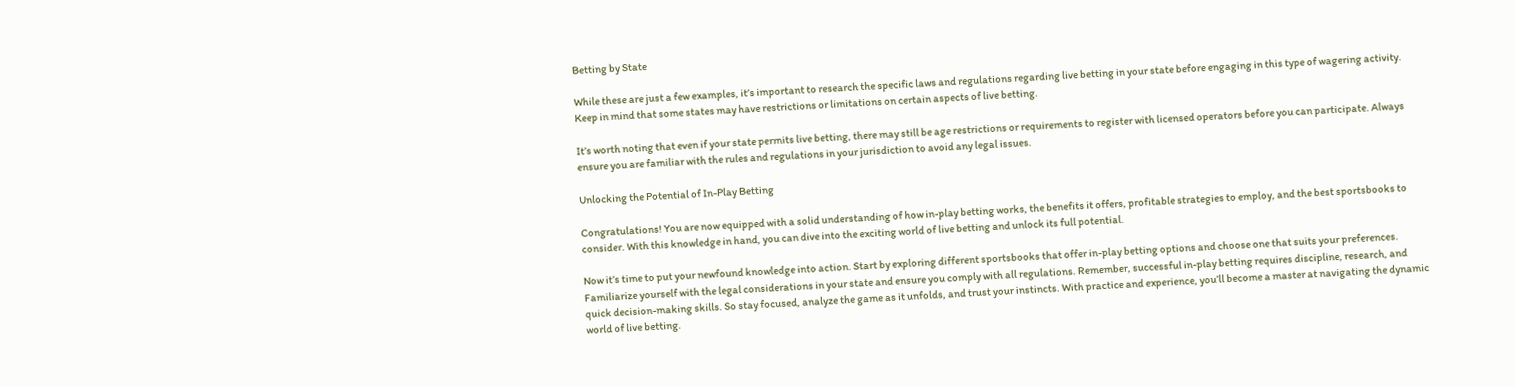Betting by State

While these are just a few examples, it’s important to research the specific laws and regulations regarding live betting in your state before engaging in this type of wagering activity. Keep in mind that some states may have restrictions or limitations on certain aspects of live betting.

It’s worth noting that even if your state permits live betting, there may still be age restrictions or requirements to register with licensed operators before you can participate. Always ensure you are familiar with the rules and regulations in your jurisdiction to avoid any legal issues.

Unlocking the Potential of In-Play Betting

Congratulations! You are now equipped with a solid understanding of how in-play betting works, the benefits it offers, profitable strategies to employ, and the best sportsbooks to consider. With this knowledge in hand, you can dive into the exciting world of live betting and unlock its full potential.

Now it’s time to put your newfound knowledge into action. Start by exploring different sportsbooks that offer in-play betting options and choose one that suits your preferences. Familiarize yourself with the legal considerations in your state and ensure you comply with all regulations. Remember, successful in-play betting requires discipline, research, and quick decision-making skills. So stay focused, analyze the game as it unfolds, and trust your instincts. With practice and experience, you’ll become a master at navigating the dynamic world of live betting.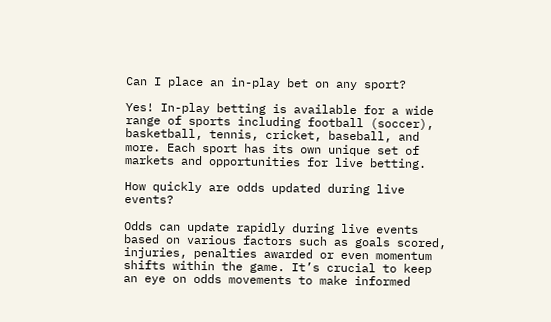Can I place an in-play bet on any sport?

Yes! In-play betting is available for a wide range of sports including football (soccer), basketball, tennis, cricket, baseball, and more. Each sport has its own unique set of markets and opportunities for live betting.

How quickly are odds updated during live events?

Odds can update rapidly during live events based on various factors such as goals scored, injuries, penalties awarded or even momentum shifts within the game. It’s crucial to keep an eye on odds movements to make informed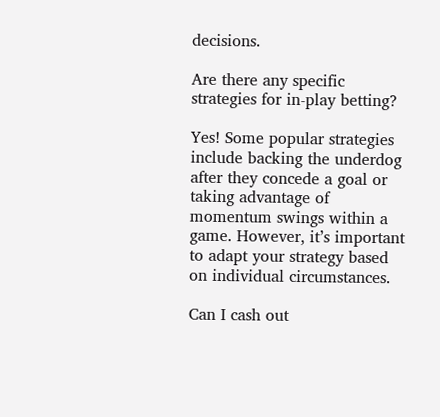decisions.

Are there any specific strategies for in-play betting?

Yes! Some popular strategies include backing the underdog after they concede a goal or taking advantage of momentum swings within a game. However, it’s important to adapt your strategy based on individual circumstances.

Can I cash out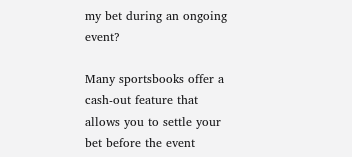my bet during an ongoing event?

Many sportsbooks offer a cash-out feature that allows you to settle your bet before the event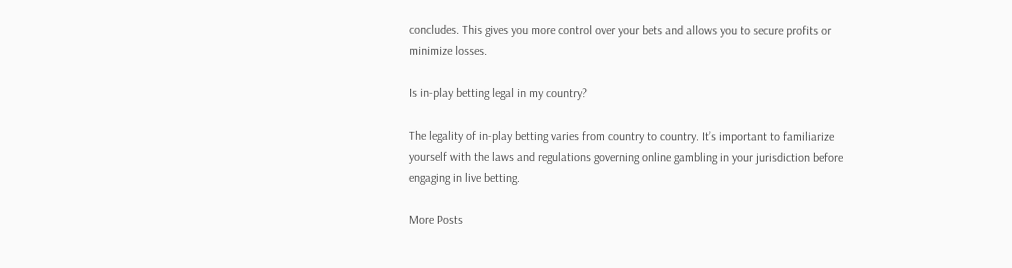concludes. This gives you more control over your bets and allows you to secure profits or minimize losses.

Is in-play betting legal in my country?

The legality of in-play betting varies from country to country. It’s important to familiarize yourself with the laws and regulations governing online gambling in your jurisdiction before engaging in live betting.

More Posts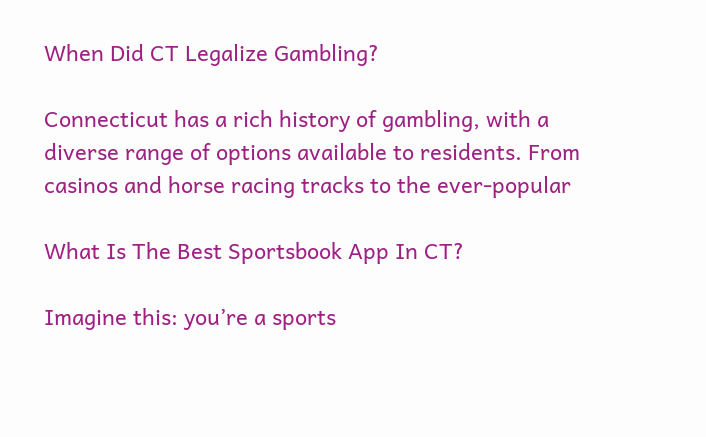When Did CT Legalize Gambling?

Connecticut has a rich history of gambling, with a diverse range of options available to residents. From casinos and horse racing tracks to the ever-popular

What Is The Best Sportsbook App In CT?

Imagine this: you’re a sports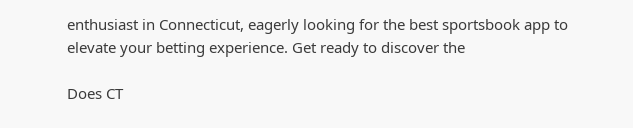enthusiast in Connecticut, eagerly looking for the best sportsbook app to elevate your betting experience. Get ready to discover the

Does CT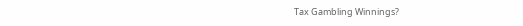Tax Gambling Winnings?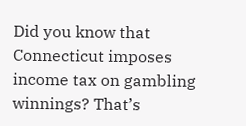Did you know that Connecticut imposes income tax on gambling winnings? That’s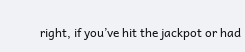right, if you’ve hit the jackpot or had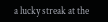a lucky streak at the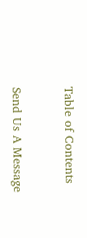Table of Contents


Send Us A Message